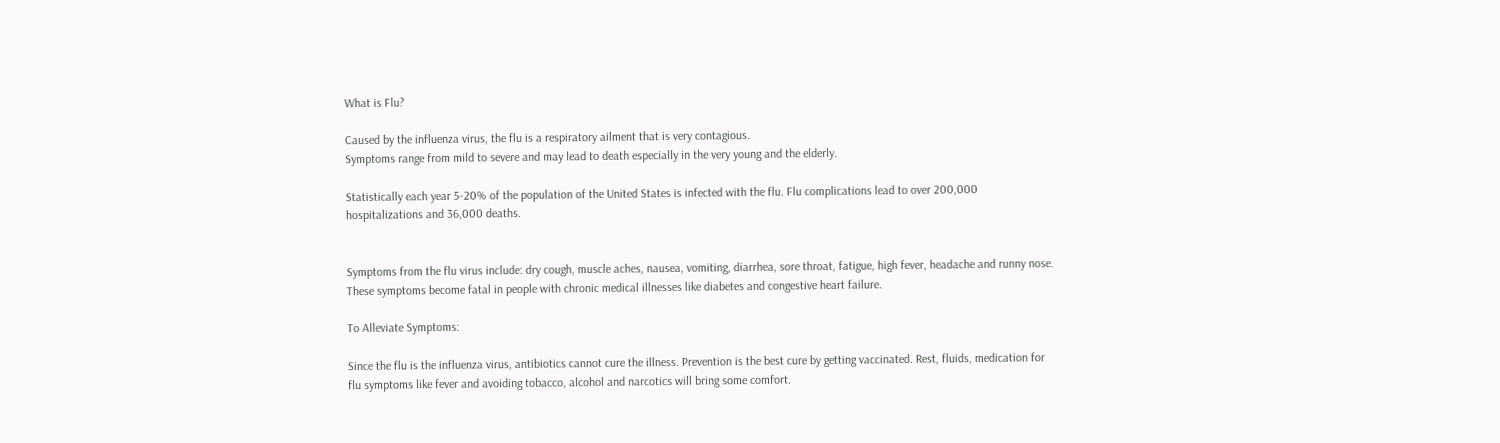What is Flu?

Caused by the influenza virus, the flu is a respiratory ailment that is very contagious.
Symptoms range from mild to severe and may lead to death especially in the very young and the elderly.

Statistically each year 5-20% of the population of the United States is infected with the flu. Flu complications lead to over 200,000 hospitalizations and 36,000 deaths.


Symptoms from the flu virus include: dry cough, muscle aches, nausea, vomiting, diarrhea, sore throat, fatigue, high fever, headache and runny nose. These symptoms become fatal in people with chronic medical illnesses like diabetes and congestive heart failure.

To Alleviate Symptoms:

Since the flu is the influenza virus, antibiotics cannot cure the illness. Prevention is the best cure by getting vaccinated. Rest, fluids, medication for flu symptoms like fever and avoiding tobacco, alcohol and narcotics will bring some comfort.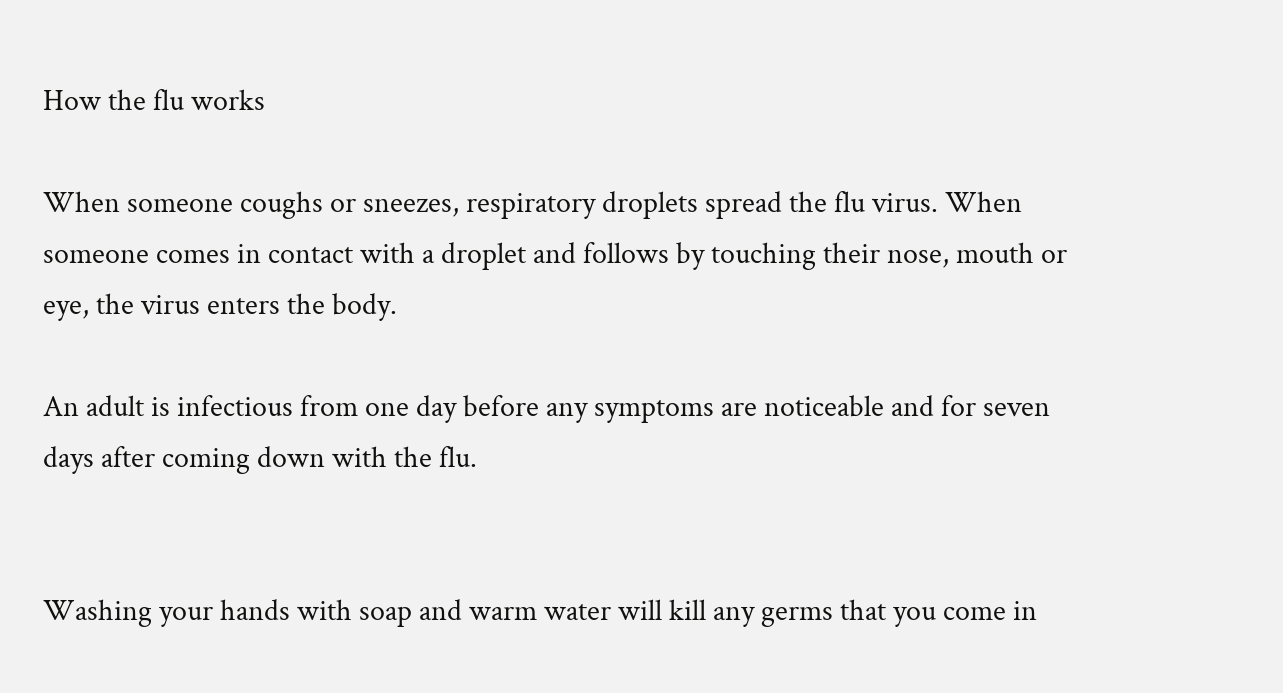How the flu works

When someone coughs or sneezes, respiratory droplets spread the flu virus. When someone comes in contact with a droplet and follows by touching their nose, mouth or eye, the virus enters the body.

An adult is infectious from one day before any symptoms are noticeable and for seven days after coming down with the flu.


Washing your hands with soap and warm water will kill any germs that you come in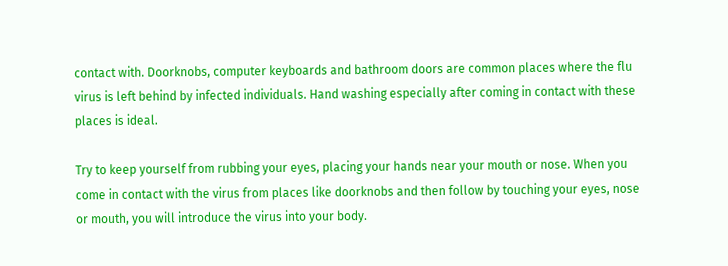contact with. Doorknobs, computer keyboards and bathroom doors are common places where the flu virus is left behind by infected individuals. Hand washing especially after coming in contact with these places is ideal.

Try to keep yourself from rubbing your eyes, placing your hands near your mouth or nose. When you come in contact with the virus from places like doorknobs and then follow by touching your eyes, nose or mouth, you will introduce the virus into your body.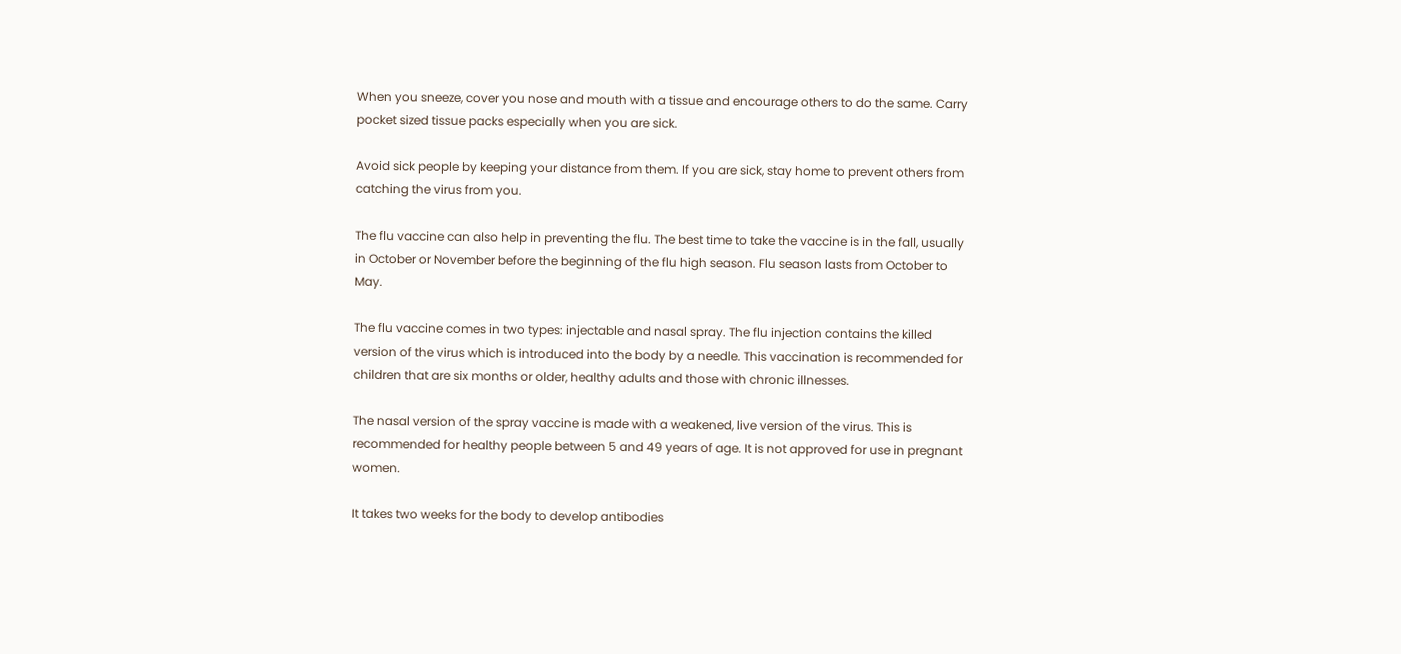When you sneeze, cover you nose and mouth with a tissue and encourage others to do the same. Carry pocket sized tissue packs especially when you are sick.

Avoid sick people by keeping your distance from them. If you are sick, stay home to prevent others from catching the virus from you.

The flu vaccine can also help in preventing the flu. The best time to take the vaccine is in the fall, usually in October or November before the beginning of the flu high season. Flu season lasts from October to May.

The flu vaccine comes in two types: injectable and nasal spray. The flu injection contains the killed version of the virus which is introduced into the body by a needle. This vaccination is recommended for children that are six months or older, healthy adults and those with chronic illnesses.

The nasal version of the spray vaccine is made with a weakened, live version of the virus. This is recommended for healthy people between 5 and 49 years of age. It is not approved for use in pregnant women.

It takes two weeks for the body to develop antibodies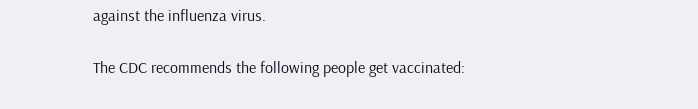against the influenza virus.

The CDC recommends the following people get vaccinated: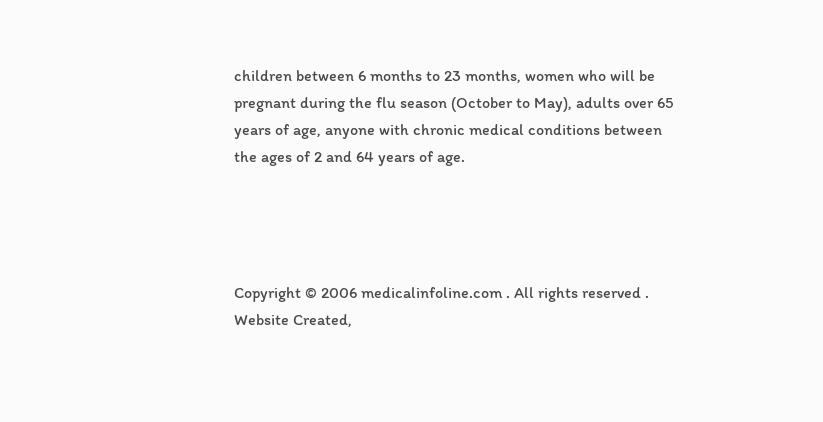children between 6 months to 23 months, women who will be pregnant during the flu season (October to May), adults over 65 years of age, anyone with chronic medical conditions between the ages of 2 and 64 years of age.




Copyright © 2006 medicalinfoline.com . All rights reserved . Website Created,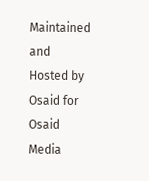Maintained and Hosted by Osaid for Osaid Media